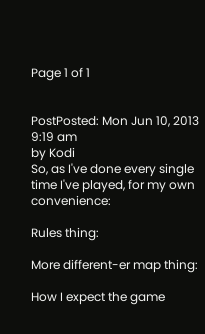Page 1 of 1


PostPosted: Mon Jun 10, 2013 9:19 am
by Kodi
So, as I've done every single time I've played, for my own convenience:

Rules thing:

More different-er map thing:

How I expect the game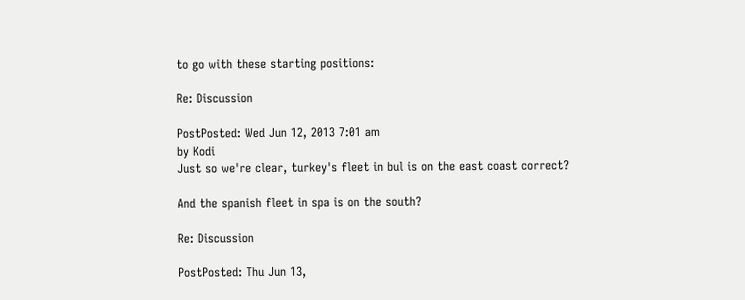to go with these starting positions:

Re: Discussion

PostPosted: Wed Jun 12, 2013 7:01 am
by Kodi
Just so we're clear, turkey's fleet in bul is on the east coast correct?

And the spanish fleet in spa is on the south?

Re: Discussion

PostPosted: Thu Jun 13,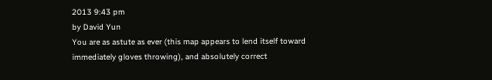2013 9:43 pm
by David Yun
You are as astute as ever (this map appears to lend itself toward immediately gloves throwing), and absolutely correct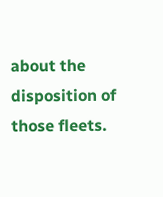about the disposition of those fleets.